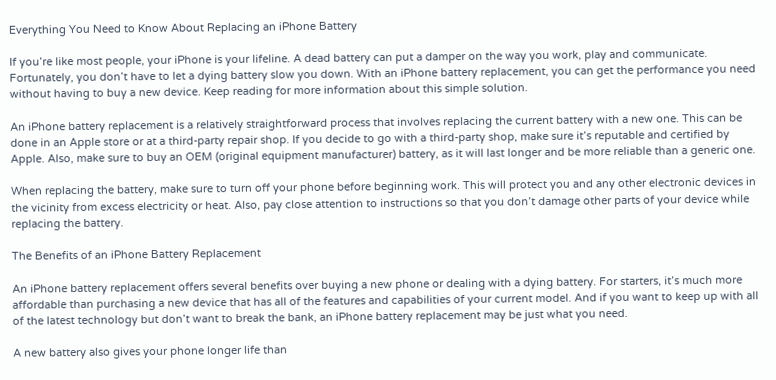Everything You Need to Know About Replacing an iPhone Battery

If you’re like most people, your iPhone is your lifeline. A dead battery can put a damper on the way you work, play and communicate. Fortunately, you don’t have to let a dying battery slow you down. With an iPhone battery replacement, you can get the performance you need without having to buy a new device. Keep reading for more information about this simple solution.

An iPhone battery replacement is a relatively straightforward process that involves replacing the current battery with a new one. This can be done in an Apple store or at a third-party repair shop. If you decide to go with a third-party shop, make sure it’s reputable and certified by Apple. Also, make sure to buy an OEM (original equipment manufacturer) battery, as it will last longer and be more reliable than a generic one.

When replacing the battery, make sure to turn off your phone before beginning work. This will protect you and any other electronic devices in the vicinity from excess electricity or heat. Also, pay close attention to instructions so that you don’t damage other parts of your device while replacing the battery.

The Benefits of an iPhone Battery Replacement

An iPhone battery replacement offers several benefits over buying a new phone or dealing with a dying battery. For starters, it’s much more affordable than purchasing a new device that has all of the features and capabilities of your current model. And if you want to keep up with all of the latest technology but don’t want to break the bank, an iPhone battery replacement may be just what you need.

A new battery also gives your phone longer life than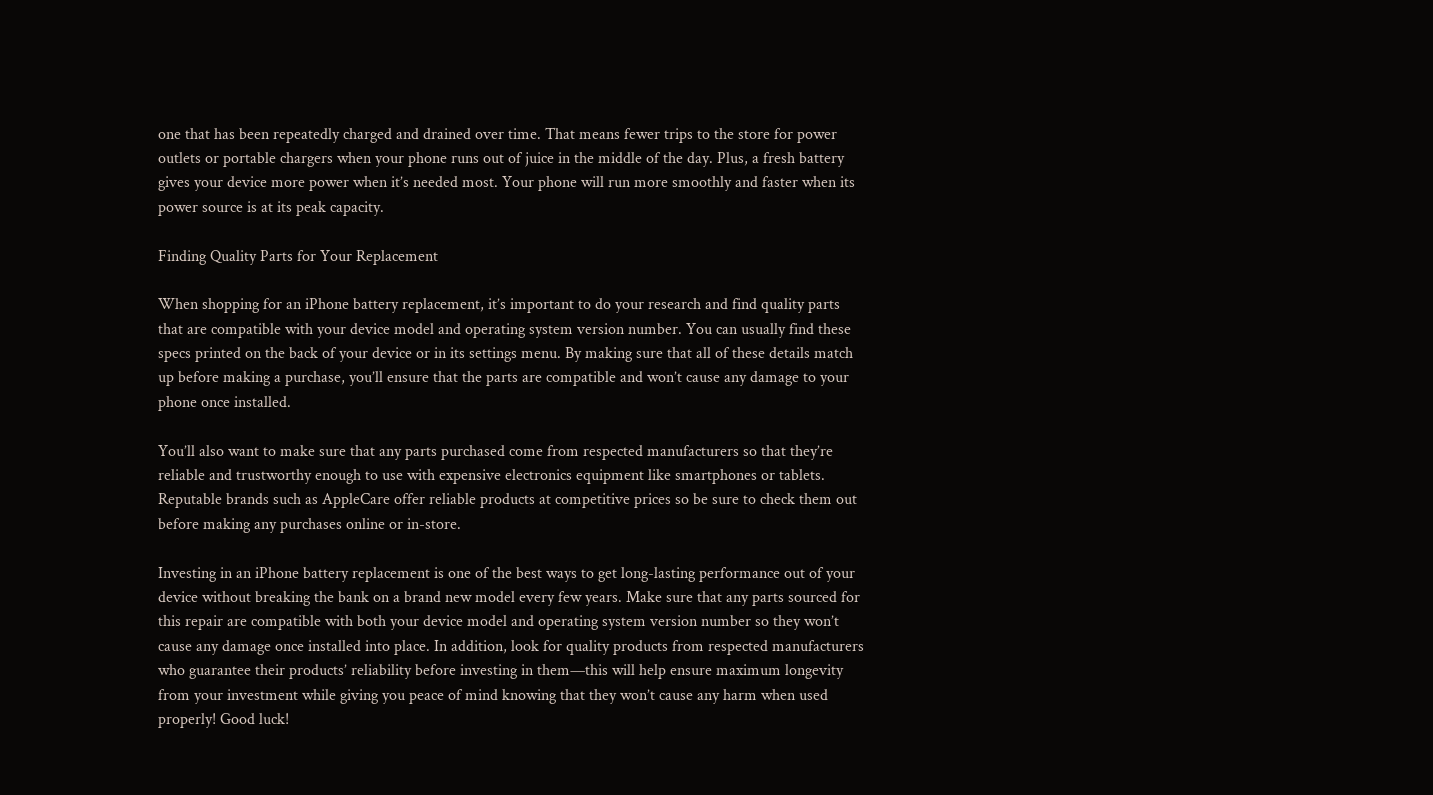one that has been repeatedly charged and drained over time. That means fewer trips to the store for power outlets or portable chargers when your phone runs out of juice in the middle of the day. Plus, a fresh battery gives your device more power when it’s needed most. Your phone will run more smoothly and faster when its power source is at its peak capacity.

Finding Quality Parts for Your Replacement

When shopping for an iPhone battery replacement, it’s important to do your research and find quality parts that are compatible with your device model and operating system version number. You can usually find these specs printed on the back of your device or in its settings menu. By making sure that all of these details match up before making a purchase, you’ll ensure that the parts are compatible and won’t cause any damage to your phone once installed.

You’ll also want to make sure that any parts purchased come from respected manufacturers so that they’re reliable and trustworthy enough to use with expensive electronics equipment like smartphones or tablets. Reputable brands such as AppleCare offer reliable products at competitive prices so be sure to check them out before making any purchases online or in-store.

Investing in an iPhone battery replacement is one of the best ways to get long-lasting performance out of your device without breaking the bank on a brand new model every few years. Make sure that any parts sourced for this repair are compatible with both your device model and operating system version number so they won’t cause any damage once installed into place. In addition, look for quality products from respected manufacturers who guarantee their products’ reliability before investing in them—this will help ensure maximum longevity from your investment while giving you peace of mind knowing that they won’t cause any harm when used properly! Good luck!